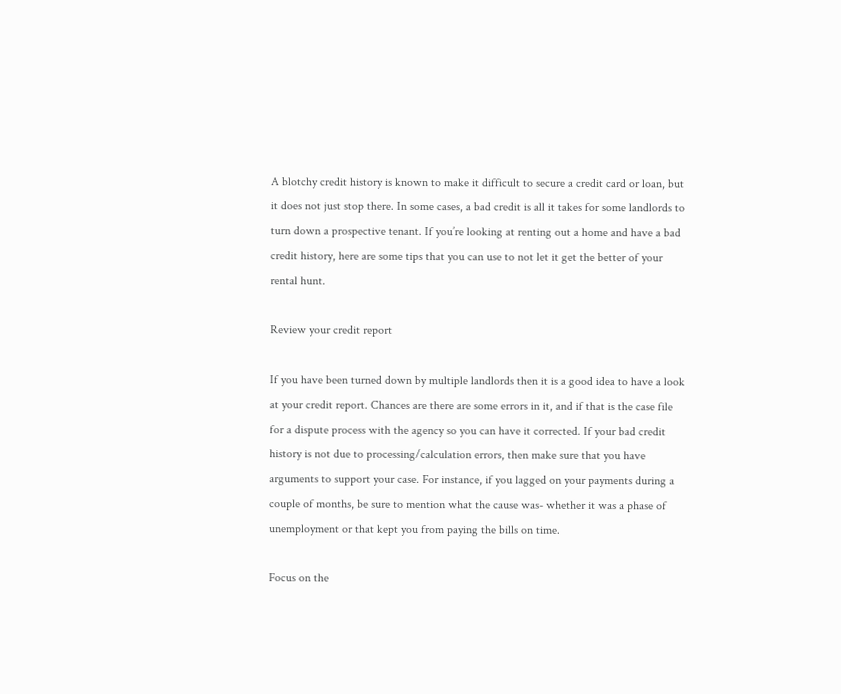A blotchy credit history is known to make it difficult to secure a credit card or loan, but it does not just stop there. In some cases, a bad credit is all it takes for some landlords to turn down a prospective tenant. If you’re looking at renting out a home and have a bad credit history, here are some tips that you can use to not let it get the better of your rental hunt.

Review your credit report

If you have been turned down by multiple landlords then it is a good idea to have a look at your credit report. Chances are there are some errors in it, and if that is the case file for a dispute process with the agency so you can have it corrected. If your bad credit history is not due to processing/calculation errors, then make sure that you have arguments to support your case. For instance, if you lagged on your payments during a couple of months, be sure to mention what the cause was- whether it was a phase of unemployment or that kept you from paying the bills on time.

Focus on the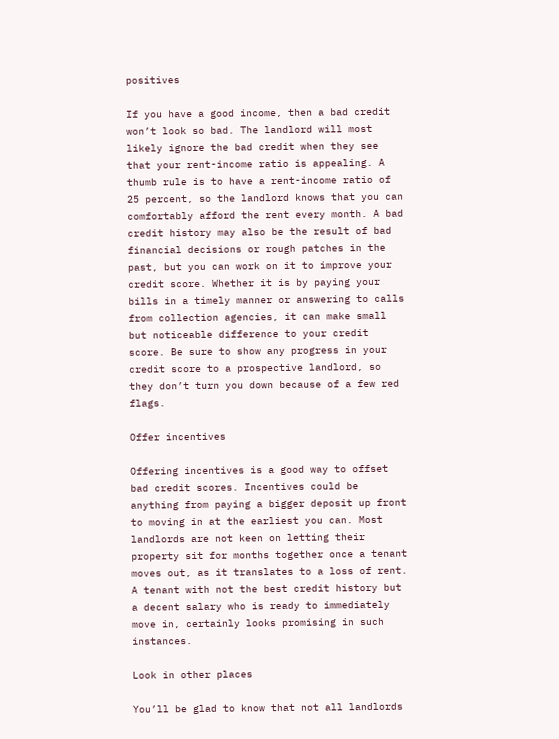positives

If you have a good income, then a bad credit won’t look so bad. The landlord will most likely ignore the bad credit when they see that your rent-income ratio is appealing. A thumb rule is to have a rent-income ratio of 25 percent, so the landlord knows that you can comfortably afford the rent every month. A bad credit history may also be the result of bad financial decisions or rough patches in the past, but you can work on it to improve your credit score. Whether it is by paying your bills in a timely manner or answering to calls from collection agencies, it can make small but noticeable difference to your credit score. Be sure to show any progress in your credit score to a prospective landlord, so they don’t turn you down because of a few red flags.

Offer incentives

Offering incentives is a good way to offset bad credit scores. Incentives could be anything from paying a bigger deposit up front to moving in at the earliest you can. Most landlords are not keen on letting their property sit for months together once a tenant moves out, as it translates to a loss of rent. A tenant with not the best credit history but a decent salary who is ready to immediately move in, certainly looks promising in such instances.

Look in other places

You’ll be glad to know that not all landlords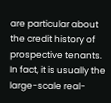are particular about the credit history of prospective tenants. In fact, it is usually the large-scale real-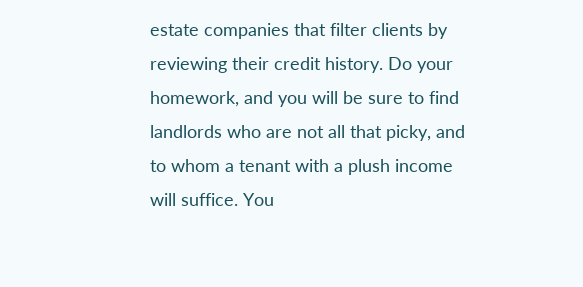estate companies that filter clients by reviewing their credit history. Do your homework, and you will be sure to find landlords who are not all that picky, and to whom a tenant with a plush income will suffice. You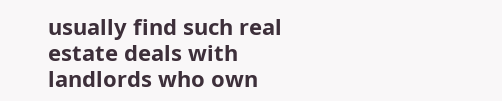usually find such real estate deals with landlords who own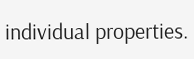individual properties.